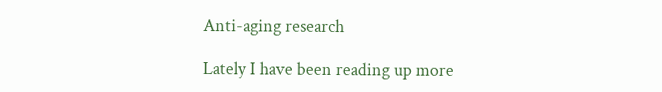Anti-aging research

Lately I have been reading up more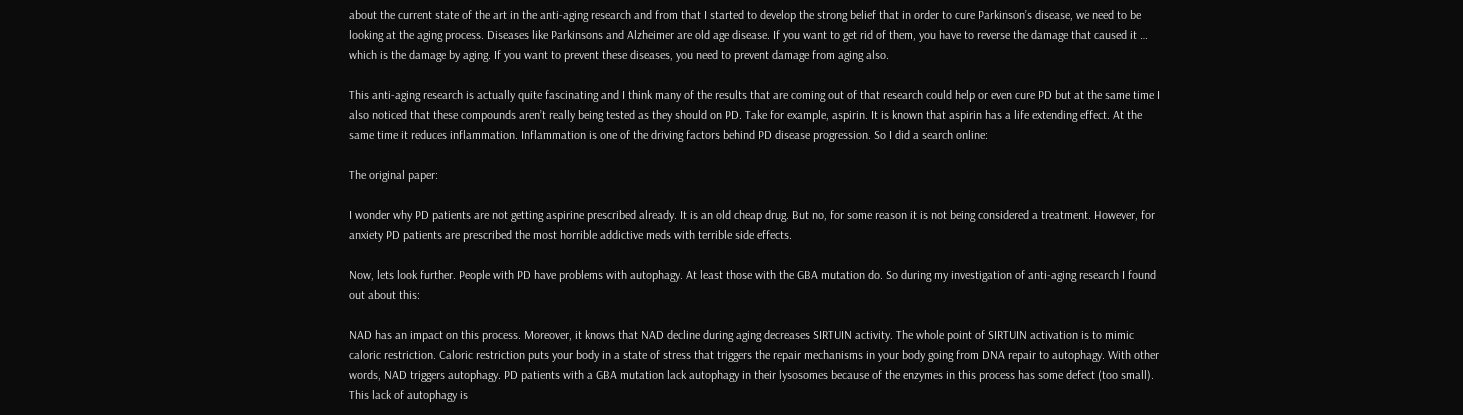about the current state of the art in the anti-aging research and from that I started to develop the strong belief that in order to cure Parkinson’s disease, we need to be looking at the aging process. Diseases like Parkinsons and Alzheimer are old age disease. If you want to get rid of them, you have to reverse the damage that caused it … which is the damage by aging. If you want to prevent these diseases, you need to prevent damage from aging also.

This anti-aging research is actually quite fascinating and I think many of the results that are coming out of that research could help or even cure PD but at the same time I also noticed that these compounds aren’t really being tested as they should on PD. Take for example, aspirin. It is known that aspirin has a life extending effect. At the same time it reduces inflammation. Inflammation is one of the driving factors behind PD disease progression. So I did a search online:

The original paper:

I wonder why PD patients are not getting aspirine prescribed already. It is an old cheap drug. But no, for some reason it is not being considered a treatment. However, for anxiety PD patients are prescribed the most horrible addictive meds with terrible side effects.

Now, lets look further. People with PD have problems with autophagy. At least those with the GBA mutation do. So during my investigation of anti-aging research I found out about this:

NAD has an impact on this process. Moreover, it knows that NAD decline during aging decreases SIRTUIN activity. The whole point of SIRTUIN activation is to mimic caloric restriction. Caloric restriction puts your body in a state of stress that triggers the repair mechanisms in your body going from DNA repair to autophagy. With other words, NAD triggers autophagy. PD patients with a GBA mutation lack autophagy in their lysosomes because of the enzymes in this process has some defect (too small). This lack of autophagy is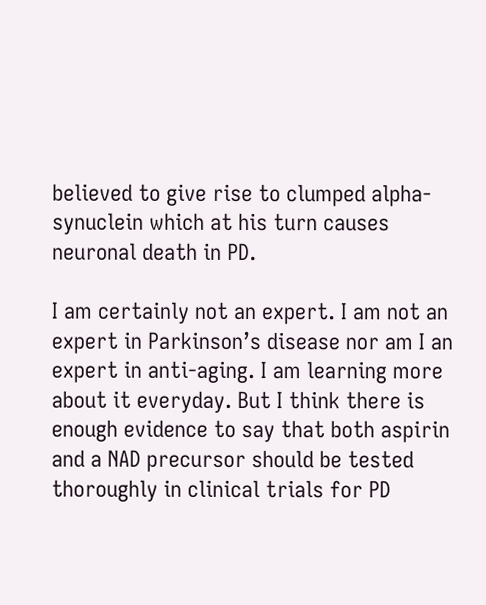believed to give rise to clumped alpha-synuclein which at his turn causes neuronal death in PD.

I am certainly not an expert. I am not an expert in Parkinson’s disease nor am I an expert in anti-aging. I am learning more about it everyday. But I think there is enough evidence to say that both aspirin and a NAD precursor should be tested thoroughly in clinical trials for PD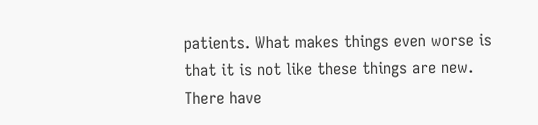patients. What makes things even worse is that it is not like these things are new. There have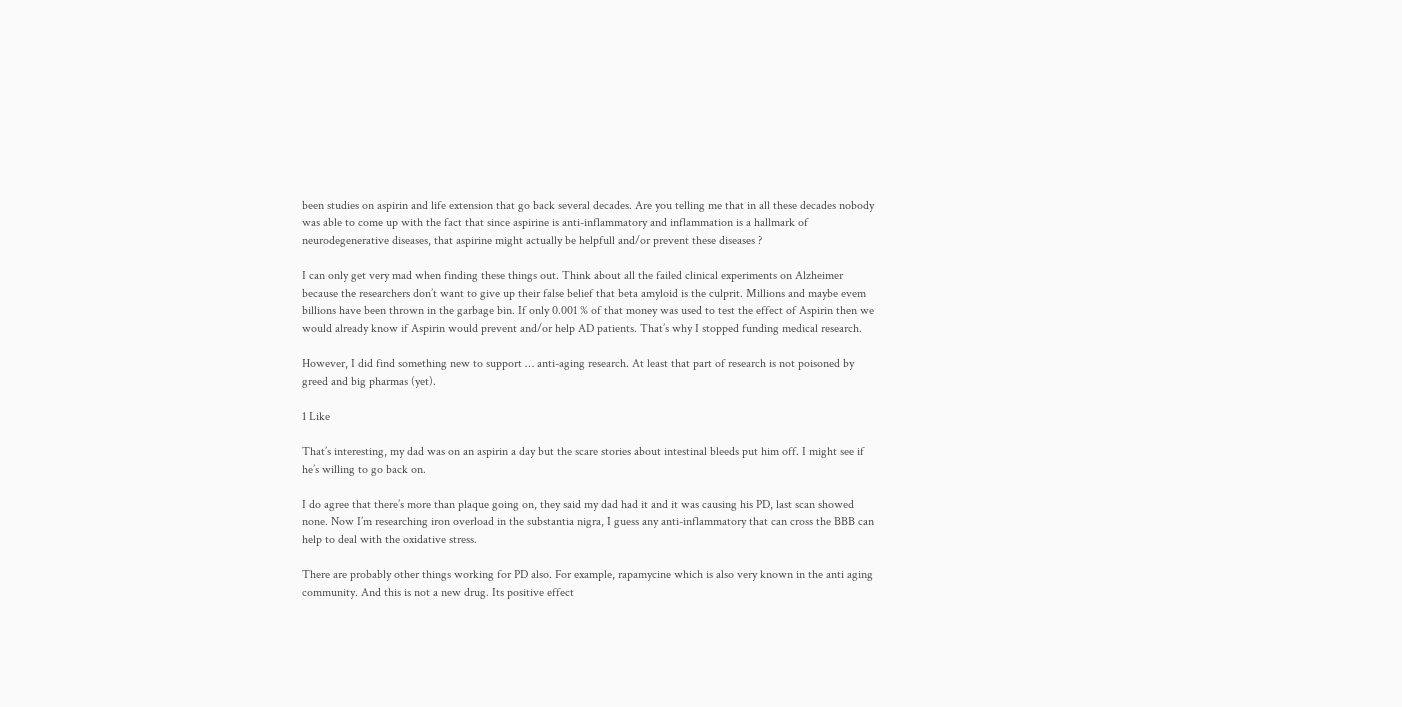been studies on aspirin and life extension that go back several decades. Are you telling me that in all these decades nobody was able to come up with the fact that since aspirine is anti-inflammatory and inflammation is a hallmark of neurodegenerative diseases, that aspirine might actually be helpfull and/or prevent these diseases ?

I can only get very mad when finding these things out. Think about all the failed clinical experiments on Alzheimer because the researchers don’t want to give up their false belief that beta amyloid is the culprit. Millions and maybe evem billions have been thrown in the garbage bin. If only 0.001 % of that money was used to test the effect of Aspirin then we would already know if Aspirin would prevent and/or help AD patients. That’s why I stopped funding medical research.

However, I did find something new to support … anti-aging research. At least that part of research is not poisoned by greed and big pharmas (yet).

1 Like

That’s interesting, my dad was on an aspirin a day but the scare stories about intestinal bleeds put him off. I might see if he’s willing to go back on.

I do agree that there’s more than plaque going on, they said my dad had it and it was causing his PD, last scan showed none. Now I’m researching iron overload in the substantia nigra, I guess any anti-inflammatory that can cross the BBB can help to deal with the oxidative stress.

There are probably other things working for PD also. For example, rapamycine which is also very known in the anti aging community. And this is not a new drug. Its positive effect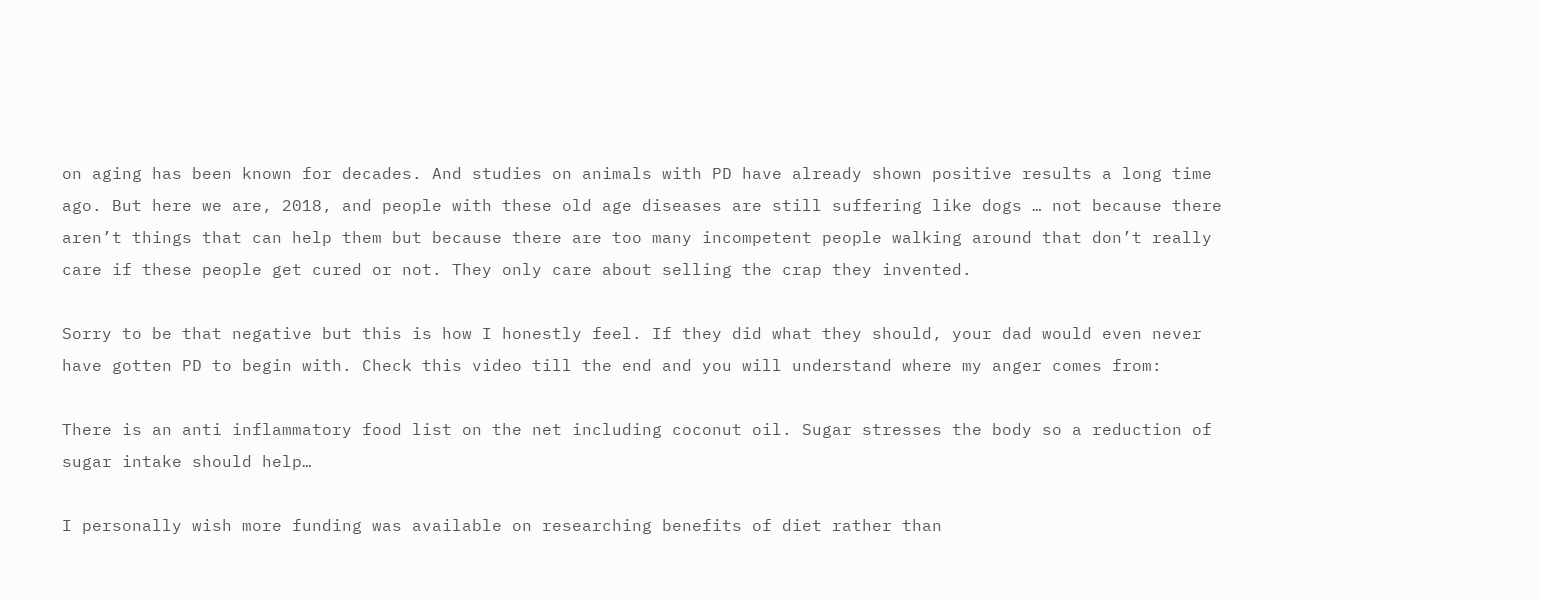on aging has been known for decades. And studies on animals with PD have already shown positive results a long time ago. But here we are, 2018, and people with these old age diseases are still suffering like dogs … not because there aren’t things that can help them but because there are too many incompetent people walking around that don’t really care if these people get cured or not. They only care about selling the crap they invented.

Sorry to be that negative but this is how I honestly feel. If they did what they should, your dad would even never have gotten PD to begin with. Check this video till the end and you will understand where my anger comes from:

There is an anti inflammatory food list on the net including coconut oil. Sugar stresses the body so a reduction of sugar intake should help…

I personally wish more funding was available on researching benefits of diet rather than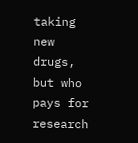taking new drugs, but who pays for research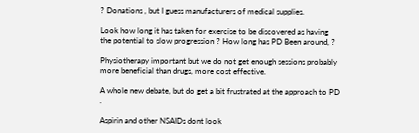? Donations , but I guess manufacturers of medical supplies.

Look how long it has taken for exercise to be discovered as having the potential to slow progression ? How long has PD Been around, ?

Physiotherapy important but we do not get enough sessions probably more beneficial than drugs, more cost effective.

A whole new debate, but do get a bit frustrated at the approach to PD .

Aspirin and other NSAIDs dont look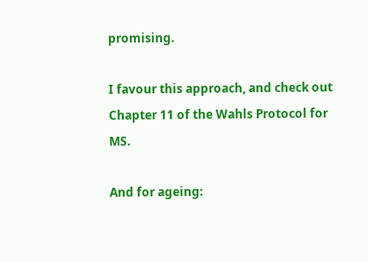promising.

I favour this approach, and check out Chapter 11 of the Wahls Protocol for MS.

And for ageing: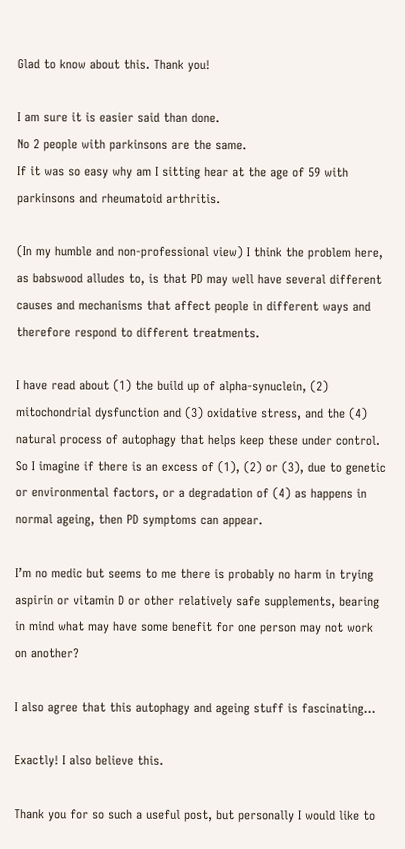Glad to know about this. Thank you!

I am sure it is easier said than done.
No 2 people with parkinsons are the same.
If it was so easy why am I sitting hear at the age of 59 with parkinsons and rheumatoid arthritis.

(In my humble and non-professional view) I think the problem here, as babswood alludes to, is that PD may well have several different causes and mechanisms that affect people in different ways and therefore respond to different treatments.

I have read about (1) the build up of alpha-synuclein, (2) mitochondrial dysfunction and (3) oxidative stress, and the (4) natural process of autophagy that helps keep these under control. So I imagine if there is an excess of (1), (2) or (3), due to genetic or environmental factors, or a degradation of (4) as happens in normal ageing, then PD symptoms can appear.

I’m no medic but seems to me there is probably no harm in trying aspirin or vitamin D or other relatively safe supplements, bearing in mind what may have some benefit for one person may not work on another?

I also agree that this autophagy and ageing stuff is fascinating…

Exactly! I also believe this.

Thank you for so such a useful post, but personally I would like to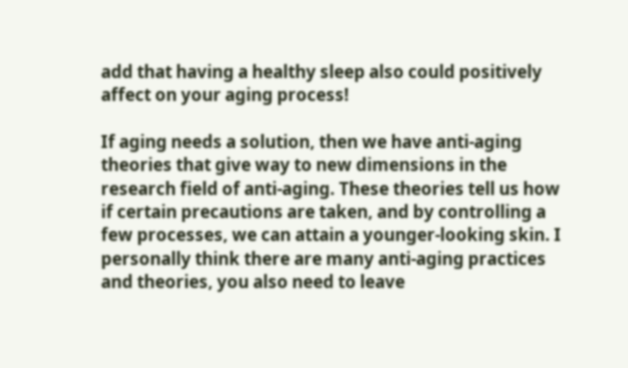add that having a healthy sleep also could positively affect on your aging process!

If aging needs a solution, then we have anti-aging theories that give way to new dimensions in the research field of anti-aging. These theories tell us how if certain precautions are taken, and by controlling a few processes, we can attain a younger-looking skin. I personally think there are many anti-aging practices and theories, you also need to leave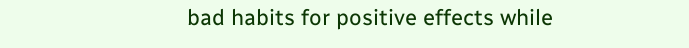bad habits for positive effects while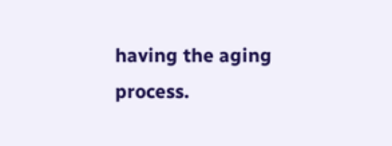having the aging process.